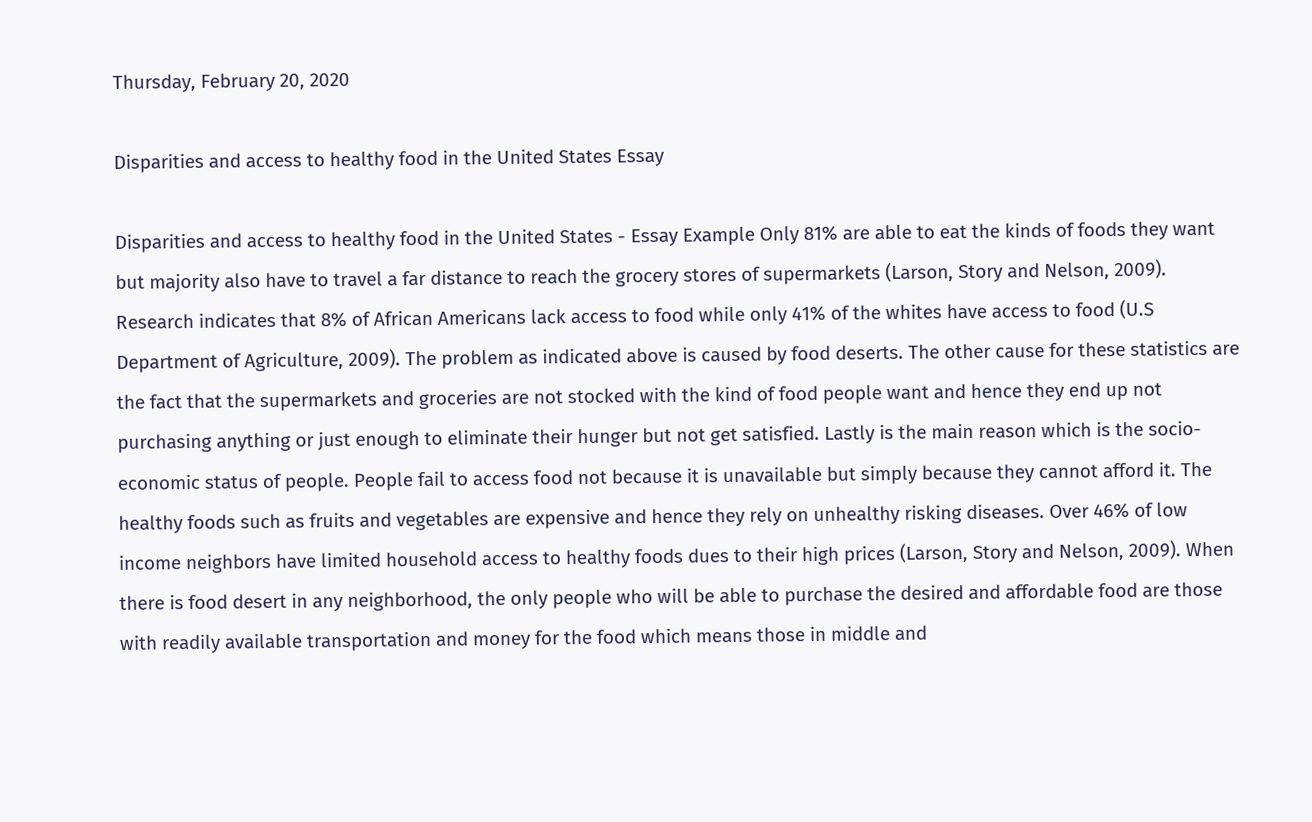Thursday, February 20, 2020

Disparities and access to healthy food in the United States Essay

Disparities and access to healthy food in the United States - Essay Example Only 81% are able to eat the kinds of foods they want but majority also have to travel a far distance to reach the grocery stores of supermarkets (Larson, Story and Nelson, 2009). Research indicates that 8% of African Americans lack access to food while only 41% of the whites have access to food (U.S Department of Agriculture, 2009). The problem as indicated above is caused by food deserts. The other cause for these statistics are the fact that the supermarkets and groceries are not stocked with the kind of food people want and hence they end up not purchasing anything or just enough to eliminate their hunger but not get satisfied. Lastly is the main reason which is the socio-economic status of people. People fail to access food not because it is unavailable but simply because they cannot afford it. The healthy foods such as fruits and vegetables are expensive and hence they rely on unhealthy risking diseases. Over 46% of low income neighbors have limited household access to healthy foods dues to their high prices (Larson, Story and Nelson, 2009). When there is food desert in any neighborhood, the only people who will be able to purchase the desired and affordable food are those with readily available transportation and money for the food which means those in middle and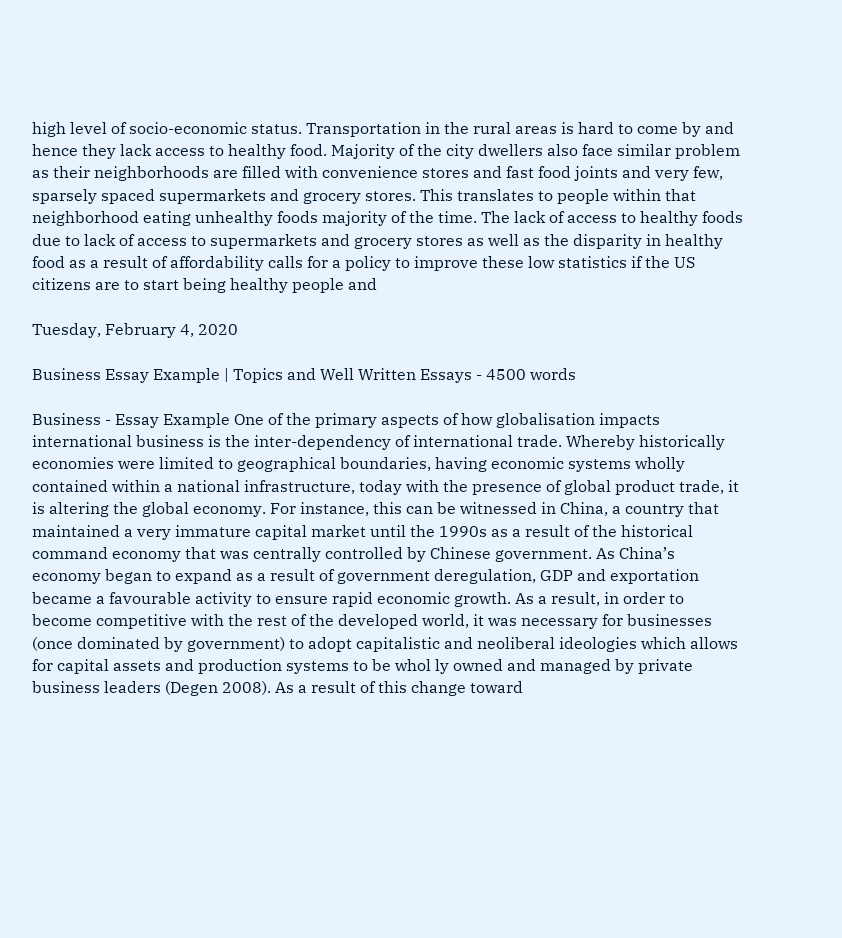high level of socio-economic status. Transportation in the rural areas is hard to come by and hence they lack access to healthy food. Majority of the city dwellers also face similar problem as their neighborhoods are filled with convenience stores and fast food joints and very few, sparsely spaced supermarkets and grocery stores. This translates to people within that neighborhood eating unhealthy foods majority of the time. The lack of access to healthy foods due to lack of access to supermarkets and grocery stores as well as the disparity in healthy food as a result of affordability calls for a policy to improve these low statistics if the US citizens are to start being healthy people and

Tuesday, February 4, 2020

Business Essay Example | Topics and Well Written Essays - 4500 words

Business - Essay Example One of the primary aspects of how globalisation impacts international business is the inter-dependency of international trade. Whereby historically economies were limited to geographical boundaries, having economic systems wholly contained within a national infrastructure, today with the presence of global product trade, it is altering the global economy. For instance, this can be witnessed in China, a country that maintained a very immature capital market until the 1990s as a result of the historical command economy that was centrally controlled by Chinese government. As China’s economy began to expand as a result of government deregulation, GDP and exportation became a favourable activity to ensure rapid economic growth. As a result, in order to become competitive with the rest of the developed world, it was necessary for businesses (once dominated by government) to adopt capitalistic and neoliberal ideologies which allows for capital assets and production systems to be whol ly owned and managed by private business leaders (Degen 2008). As a result of this change toward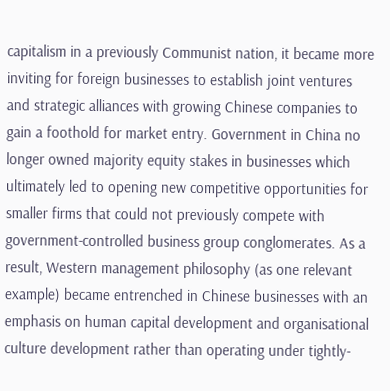capitalism in a previously Communist nation, it became more inviting for foreign businesses to establish joint ventures and strategic alliances with growing Chinese companies to gain a foothold for market entry. Government in China no longer owned majority equity stakes in businesses which ultimately led to opening new competitive opportunities for smaller firms that could not previously compete with government-controlled business group conglomerates. As a result, Western management philosophy (as one relevant example) became entrenched in Chinese businesses with an emphasis on human capital development and organisational culture development rather than operating under tightly-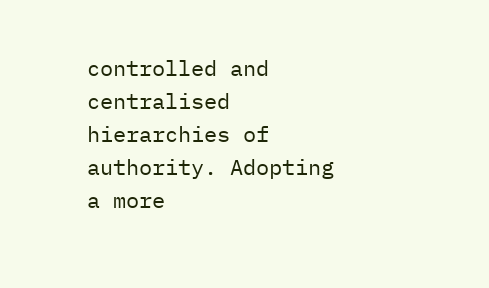controlled and centralised hierarchies of authority. Adopting a more